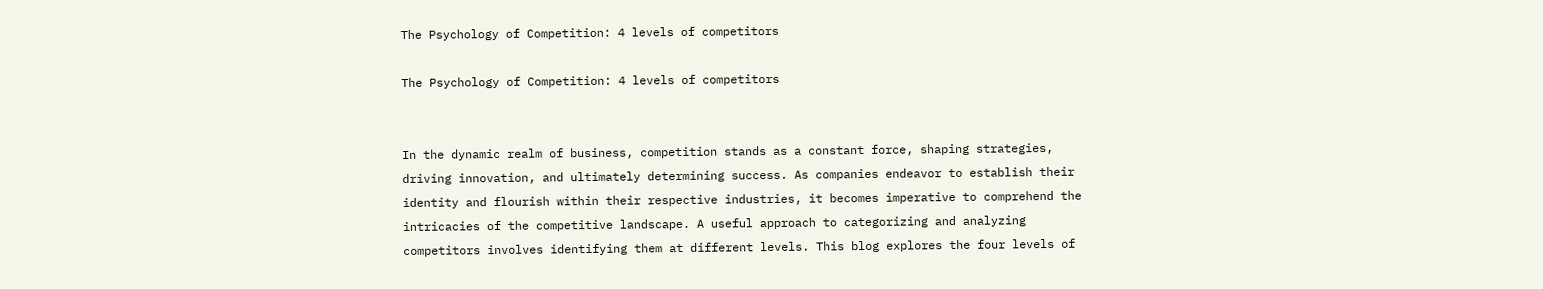The Psychology of Competition: 4 levels of competitors

The Psychology of Competition: 4 levels of competitors


In the dynamic realm of business, competition stands as a constant force, shaping strategies, driving innovation, and ultimately determining success. As companies endeavor to establish their identity and flourish within their respective industries, it becomes imperative to comprehend the intricacies of the competitive landscape. A useful approach to categorizing and analyzing competitors involves identifying them at different levels. This blog explores the four levels of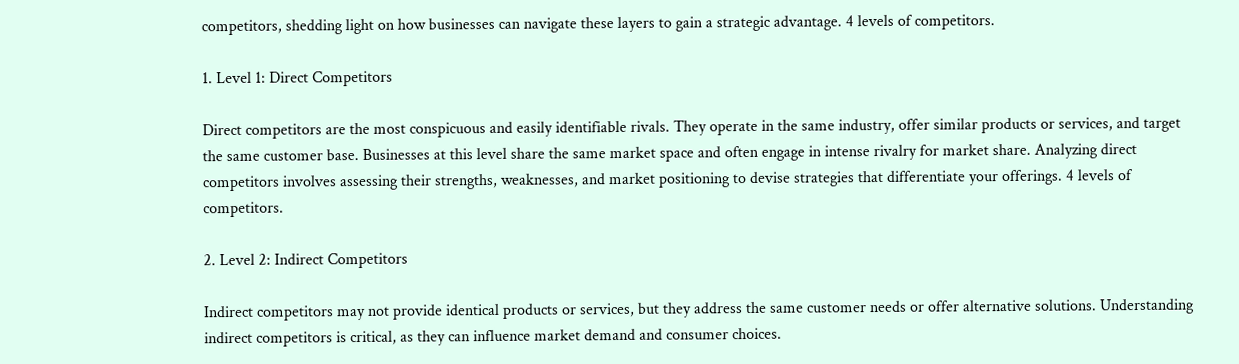competitors, shedding light on how businesses can navigate these layers to gain a strategic advantage. 4 levels of competitors.

1. Level 1: Direct Competitors

Direct competitors are the most conspicuous and easily identifiable rivals. They operate in the same industry, offer similar products or services, and target the same customer base. Businesses at this level share the same market space and often engage in intense rivalry for market share. Analyzing direct competitors involves assessing their strengths, weaknesses, and market positioning to devise strategies that differentiate your offerings. 4 levels of competitors.

2. Level 2: Indirect Competitors

Indirect competitors may not provide identical products or services, but they address the same customer needs or offer alternative solutions. Understanding indirect competitors is critical, as they can influence market demand and consumer choices.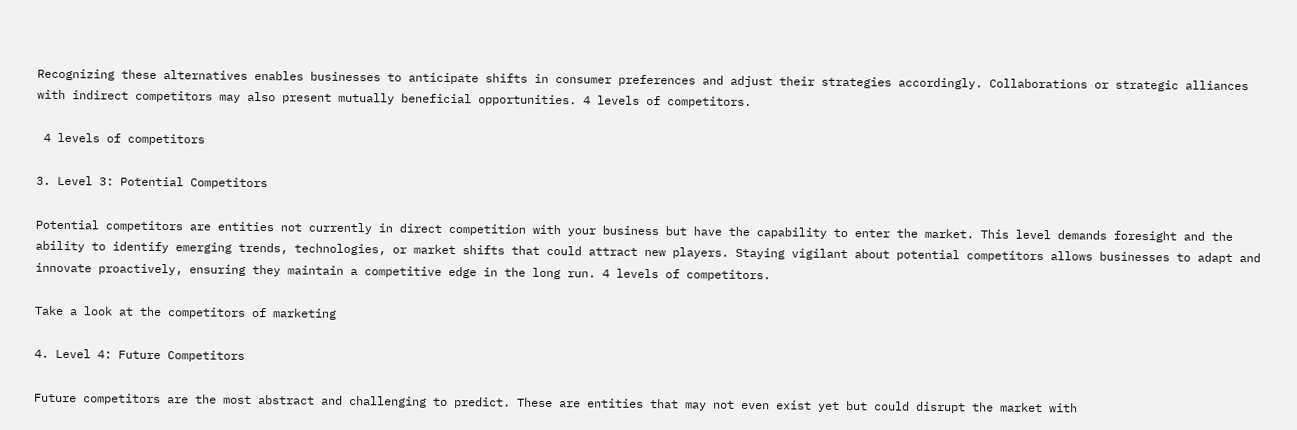Recognizing these alternatives enables businesses to anticipate shifts in consumer preferences and adjust their strategies accordingly. Collaborations or strategic alliances with indirect competitors may also present mutually beneficial opportunities. 4 levels of competitors.

 4 levels of competitors

3. Level 3: Potential Competitors

Potential competitors are entities not currently in direct competition with your business but have the capability to enter the market. This level demands foresight and the ability to identify emerging trends, technologies, or market shifts that could attract new players. Staying vigilant about potential competitors allows businesses to adapt and innovate proactively, ensuring they maintain a competitive edge in the long run. 4 levels of competitors.

Take a look at the competitors of marketing

4. Level 4: Future Competitors

Future competitors are the most abstract and challenging to predict. These are entities that may not even exist yet but could disrupt the market with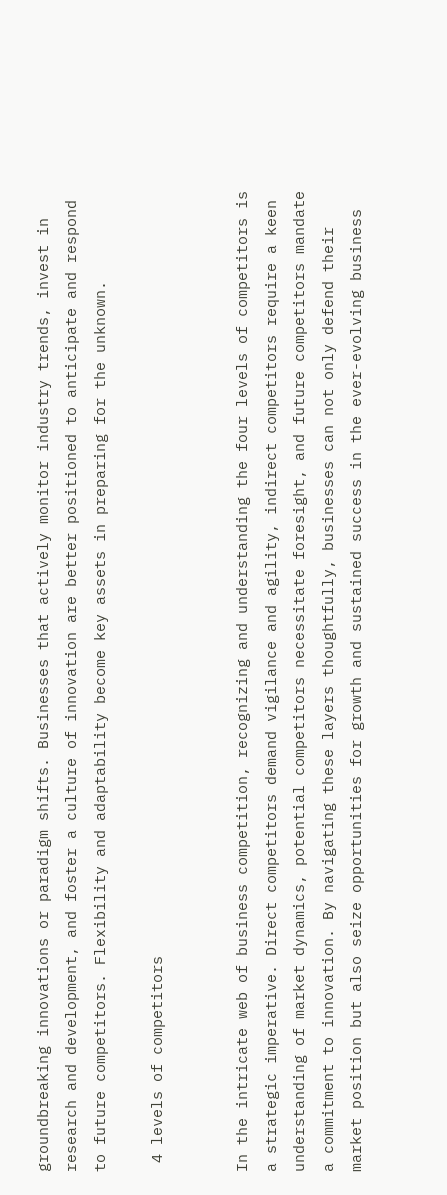groundbreaking innovations or paradigm shifts. Businesses that actively monitor industry trends, invest in research and development, and foster a culture of innovation are better positioned to anticipate and respond to future competitors. Flexibility and adaptability become key assets in preparing for the unknown.

 4 levels of competitors


In the intricate web of business competition, recognizing and understanding the four levels of competitors is a strategic imperative. Direct competitors demand vigilance and agility, indirect competitors require a keen understanding of market dynamics, potential competitors necessitate foresight, and future competitors mandate a commitment to innovation. By navigating these layers thoughtfully, businesses can not only defend their market position but also seize opportunities for growth and sustained success in the ever-evolving business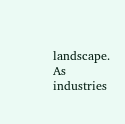landscape. As industries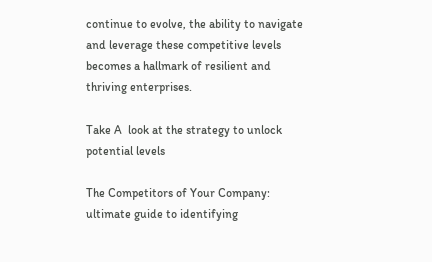continue to evolve, the ability to navigate and leverage these competitive levels becomes a hallmark of resilient and thriving enterprises.

Take A  look at the strategy to unlock potential levels

The Competitors of Your Company: ultimate guide to identifying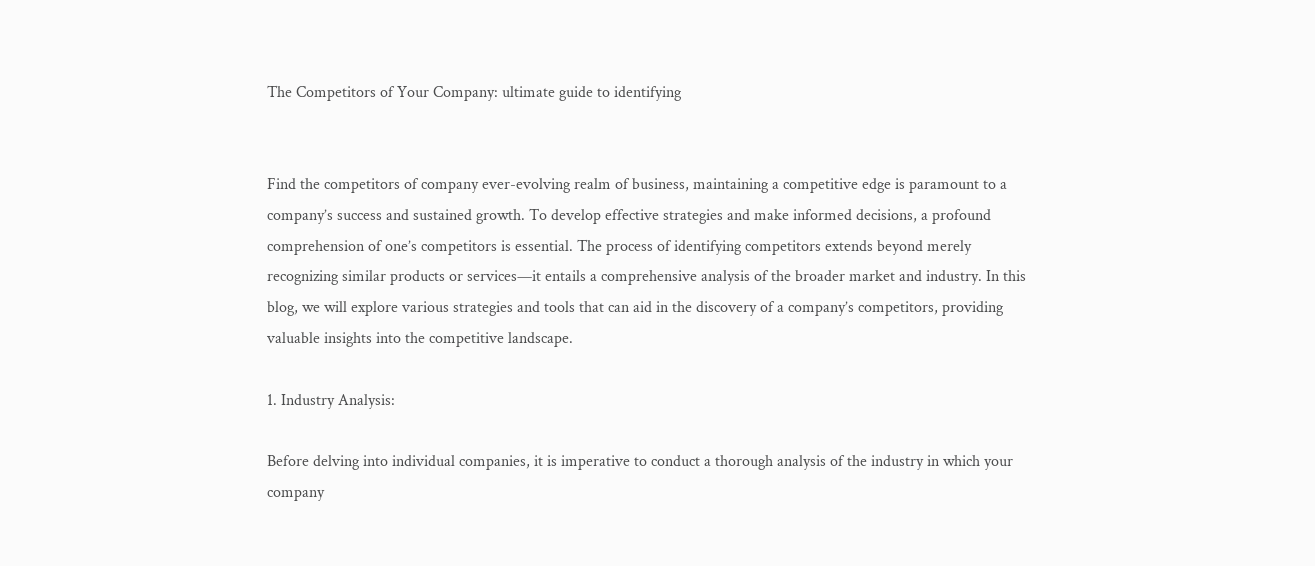The Competitors of Your Company: ultimate guide to identifying


Find the competitors of company ever-evolving realm of business, maintaining a competitive edge is paramount to a company’s success and sustained growth. To develop effective strategies and make informed decisions, a profound comprehension of one’s competitors is essential. The process of identifying competitors extends beyond merely recognizing similar products or services—it entails a comprehensive analysis of the broader market and industry. In this blog, we will explore various strategies and tools that can aid in the discovery of a company’s competitors, providing valuable insights into the competitive landscape.

1. Industry Analysis:

Before delving into individual companies, it is imperative to conduct a thorough analysis of the industry in which your company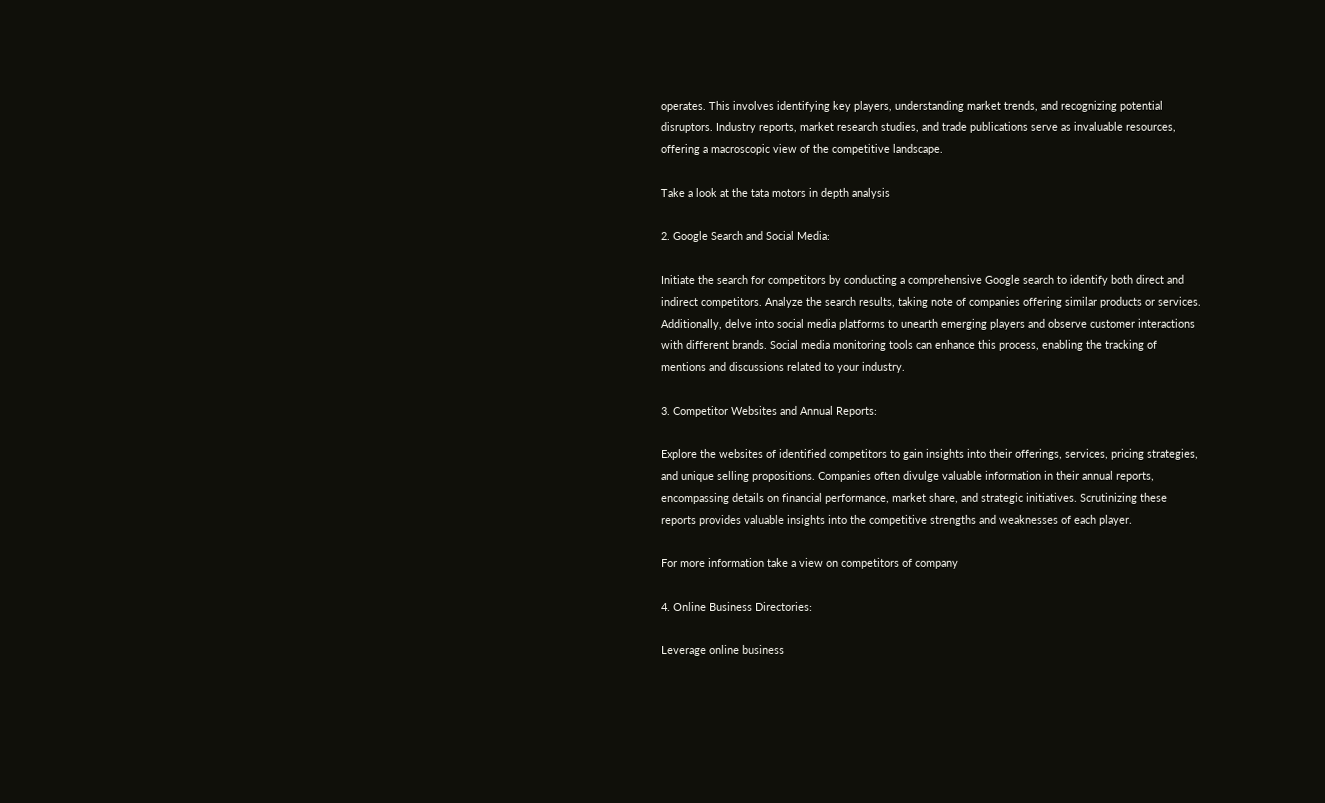operates. This involves identifying key players, understanding market trends, and recognizing potential disruptors. Industry reports, market research studies, and trade publications serve as invaluable resources, offering a macroscopic view of the competitive landscape.

Take a look at the tata motors in depth analysis

2. Google Search and Social Media:

Initiate the search for competitors by conducting a comprehensive Google search to identify both direct and indirect competitors. Analyze the search results, taking note of companies offering similar products or services. Additionally, delve into social media platforms to unearth emerging players and observe customer interactions with different brands. Social media monitoring tools can enhance this process, enabling the tracking of mentions and discussions related to your industry.

3. Competitor Websites and Annual Reports:

Explore the websites of identified competitors to gain insights into their offerings, services, pricing strategies, and unique selling propositions. Companies often divulge valuable information in their annual reports, encompassing details on financial performance, market share, and strategic initiatives. Scrutinizing these reports provides valuable insights into the competitive strengths and weaknesses of each player.

For more information take a view on competitors of company

4. Online Business Directories:

Leverage online business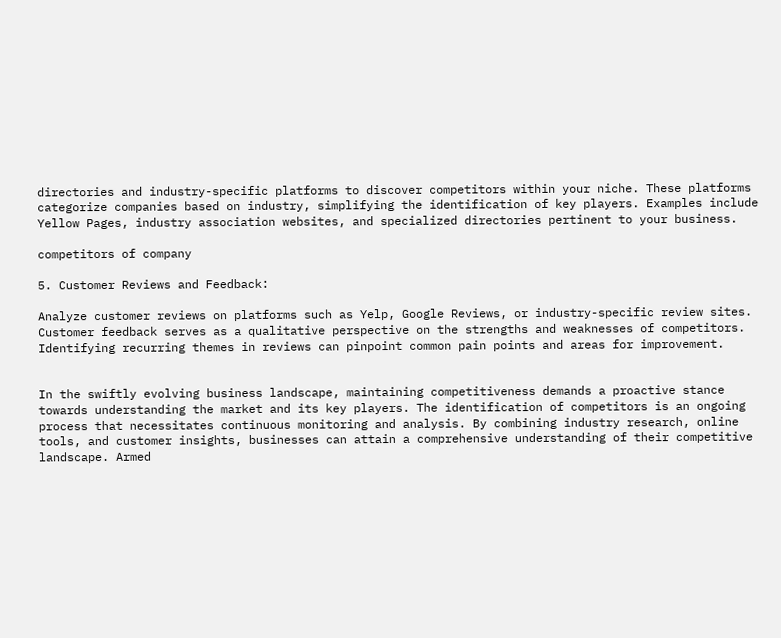directories and industry-specific platforms to discover competitors within your niche. These platforms categorize companies based on industry, simplifying the identification of key players. Examples include Yellow Pages, industry association websites, and specialized directories pertinent to your business.

competitors of company

5. Customer Reviews and Feedback:

Analyze customer reviews on platforms such as Yelp, Google Reviews, or industry-specific review sites. Customer feedback serves as a qualitative perspective on the strengths and weaknesses of competitors. Identifying recurring themes in reviews can pinpoint common pain points and areas for improvement.


In the swiftly evolving business landscape, maintaining competitiveness demands a proactive stance towards understanding the market and its key players. The identification of competitors is an ongoing process that necessitates continuous monitoring and analysis. By combining industry research, online tools, and customer insights, businesses can attain a comprehensive understanding of their competitive landscape. Armed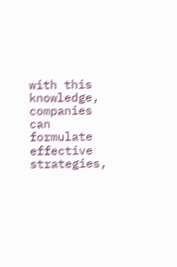with this knowledge, companies can formulate effective strategies,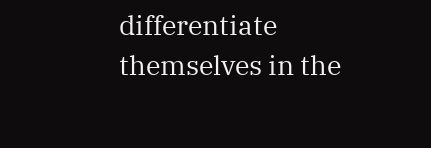differentiate themselves in the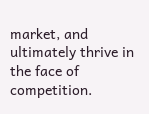market, and ultimately thrive in the face of competition.